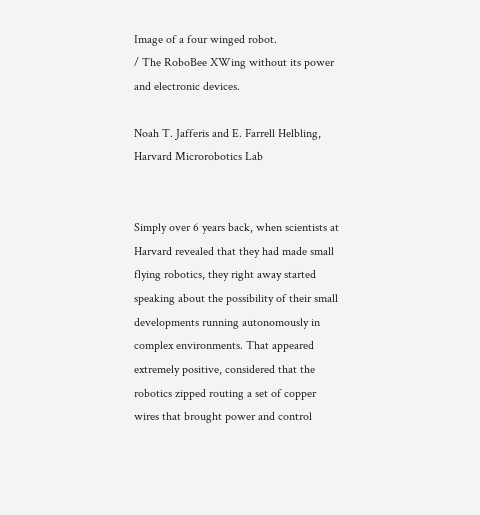Image of a four winged robot.
/ The RoboBee XWing without its power and electronic devices.

Noah T. Jafferis and E. Farrell Helbling, Harvard Microrobotics Lab


Simply over 6 years back, when scientists at Harvard revealed that they had made small flying robotics, they right away started speaking about the possibility of their small developments running autonomously in complex environments. That appeared extremely positive, considered that the robotics zipped routing a set of copper wires that brought power and control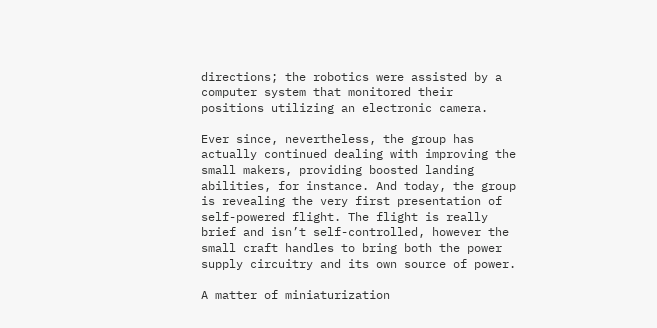directions; the robotics were assisted by a computer system that monitored their positions utilizing an electronic camera.

Ever since, nevertheless, the group has actually continued dealing with improving the small makers, providing boosted landing abilities, for instance. And today, the group is revealing the very first presentation of self-powered flight. The flight is really brief and isn’t self-controlled, however the small craft handles to bring both the power supply circuitry and its own source of power.

A matter of miniaturization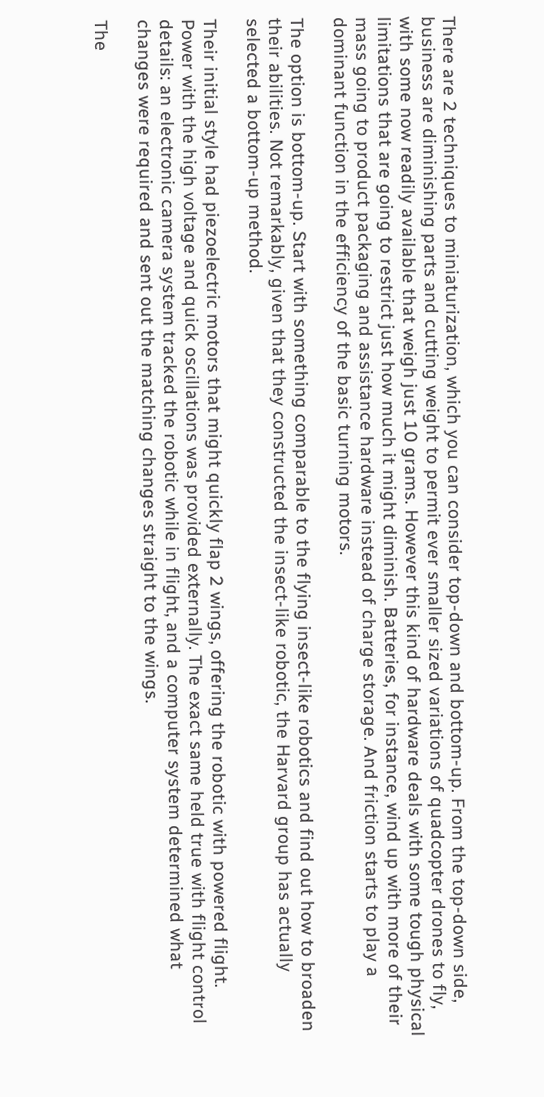There are 2 techniques to miniaturization, which you can consider top-down and bottom-up. From the top-down side, business are diminishing parts and cutting weight to permit ever smaller sized variations of quadcopter drones to fly, with some now readily available that weigh just 10 grams. However this kind of hardware deals with some tough physical limitations that are going to restrict just how much it might diminish. Batteries, for instance, wind up with more of their mass going to product packaging and assistance hardware instead of charge storage. And friction starts to play a dominant function in the efficiency of the basic turning motors.

The option is bottom-up. Start with something comparable to the flying insect-like robotics and find out how to broaden their abilities. Not remarkably, given that they constructed the insect-like robotic, the Harvard group has actually selected a bottom-up method.

Their initial style had piezoelectric motors that might quickly flap 2 wings, offering the robotic with powered flight. Power with the high voltage and quick oscillations was provided externally. The exact same held true with flight control details: an electronic camera system tracked the robotic while in flight, and a computer system determined what changes were required and sent out the matching changes straight to the wings.

The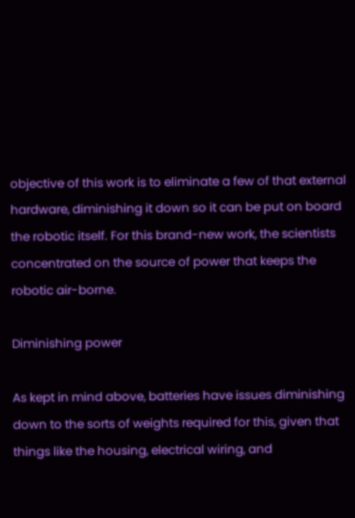objective of this work is to eliminate a few of that external hardware, diminishing it down so it can be put on board the robotic itself. For this brand-new work, the scientists concentrated on the source of power that keeps the robotic air-borne.

Diminishing power

As kept in mind above, batteries have issues diminishing down to the sorts of weights required for this, given that things like the housing, electrical wiring, and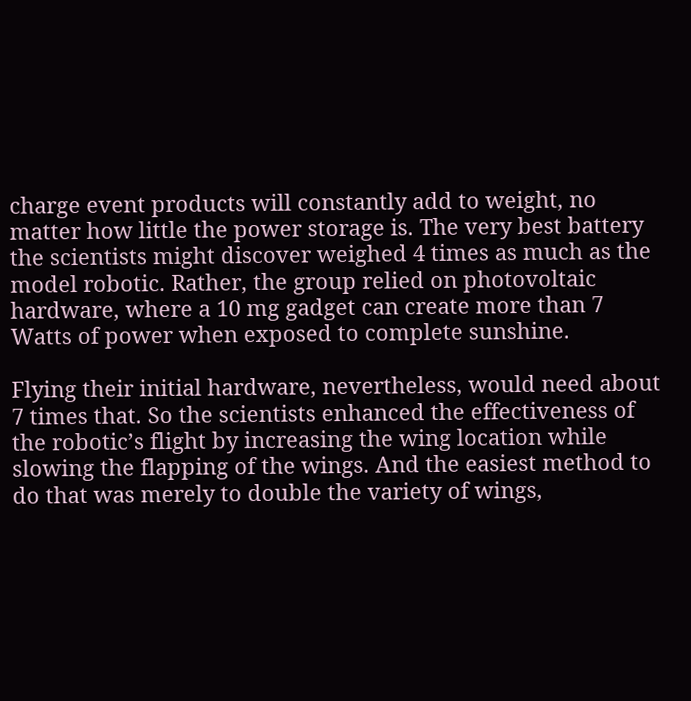charge event products will constantly add to weight, no matter how little the power storage is. The very best battery the scientists might discover weighed 4 times as much as the model robotic. Rather, the group relied on photovoltaic hardware, where a 10 mg gadget can create more than 7 Watts of power when exposed to complete sunshine.

Flying their initial hardware, nevertheless, would need about 7 times that. So the scientists enhanced the effectiveness of the robotic’s flight by increasing the wing location while slowing the flapping of the wings. And the easiest method to do that was merely to double the variety of wings,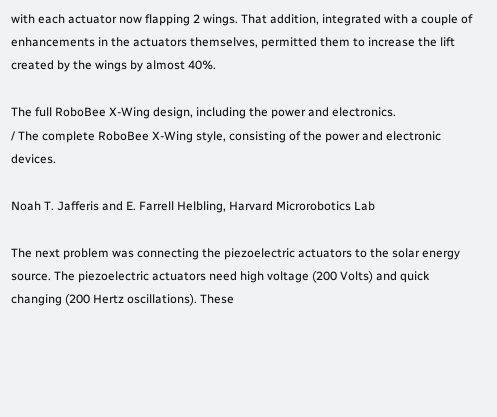with each actuator now flapping 2 wings. That addition, integrated with a couple of enhancements in the actuators themselves, permitted them to increase the lift created by the wings by almost 40%.

The full RoboBee X-Wing design, including the power and electronics.
/ The complete RoboBee X-Wing style, consisting of the power and electronic devices.

Noah T. Jafferis and E. Farrell Helbling, Harvard Microrobotics Lab

The next problem was connecting the piezoelectric actuators to the solar energy source. The piezoelectric actuators need high voltage (200 Volts) and quick changing (200 Hertz oscillations). These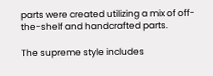parts were created utilizing a mix of off-the-shelf and handcrafted parts.

The supreme style includes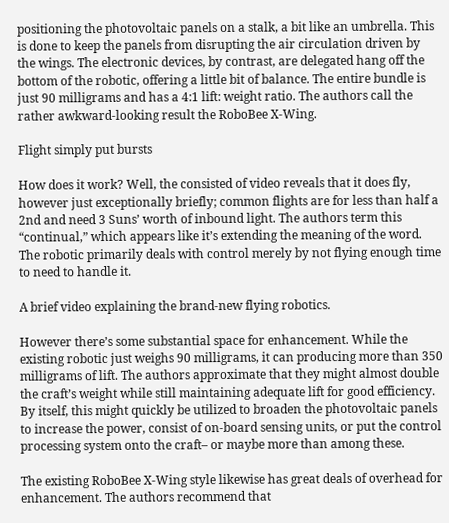positioning the photovoltaic panels on a stalk, a bit like an umbrella. This is done to keep the panels from disrupting the air circulation driven by the wings. The electronic devices, by contrast, are delegated hang off the bottom of the robotic, offering a little bit of balance. The entire bundle is just 90 milligrams and has a 4:1 lift: weight ratio. The authors call the rather awkward-looking result the RoboBee X-Wing.

Flight simply put bursts

How does it work? Well, the consisted of video reveals that it does fly, however just exceptionally briefly; common flights are for less than half a 2nd and need 3 Suns’ worth of inbound light. The authors term this “continual,” which appears like it’s extending the meaning of the word. The robotic primarily deals with control merely by not flying enough time to need to handle it.

A brief video explaining the brand-new flying robotics.

However there’s some substantial space for enhancement. While the existing robotic just weighs 90 milligrams, it can producing more than 350 milligrams of lift. The authors approximate that they might almost double the craft’s weight while still maintaining adequate lift for good efficiency. By itself, this might quickly be utilized to broaden the photovoltaic panels to increase the power, consist of on-board sensing units, or put the control processing system onto the craft– or maybe more than among these.

The existing RoboBee X-Wing style likewise has great deals of overhead for enhancement. The authors recommend that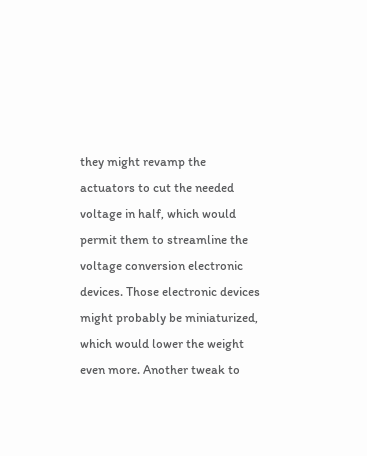they might revamp the actuators to cut the needed voltage in half, which would permit them to streamline the voltage conversion electronic devices. Those electronic devices might probably be miniaturized, which would lower the weight even more. Another tweak to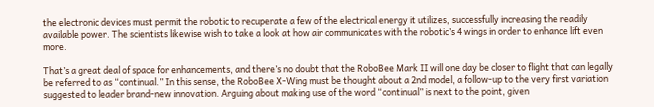the electronic devices must permit the robotic to recuperate a few of the electrical energy it utilizes, successfully increasing the readily available power. The scientists likewise wish to take a look at how air communicates with the robotic’s 4 wings in order to enhance lift even more.

That’s a great deal of space for enhancements, and there’s no doubt that the RoboBee Mark II will one day be closer to flight that can legally be referred to as “continual.” In this sense, the RoboBee X-Wing must be thought about a 2nd model, a follow-up to the very first variation suggested to leader brand-new innovation. Arguing about making use of the word “continual” is next to the point, given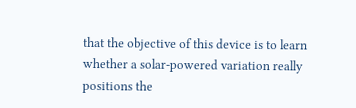that the objective of this device is to learn whether a solar-powered variation really positions the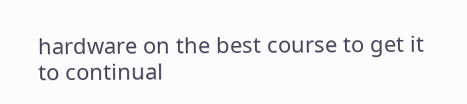hardware on the best course to get it to continual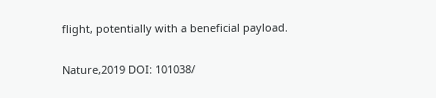flight, potentially with a beneficial payload.

Nature,2019 DOI: 101038/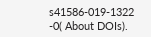s41586-019-1322 -0( About DOIs).